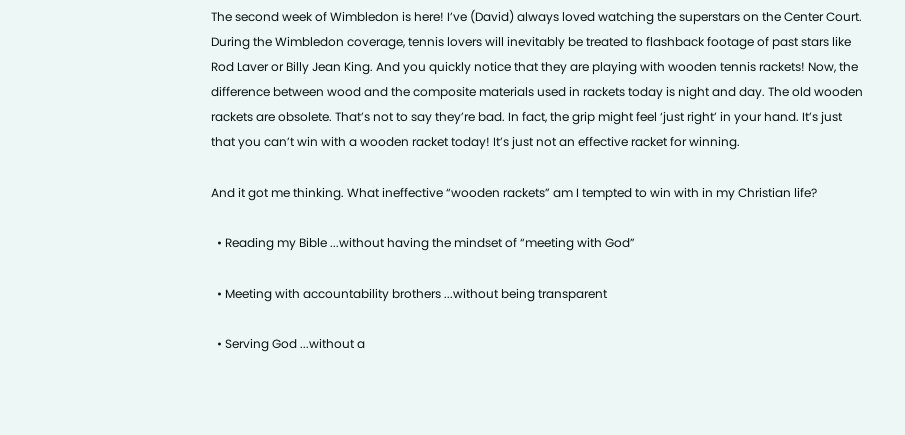The second week of Wimbledon is here! I’ve (David) always loved watching the superstars on the Center Court. During the Wimbledon coverage, tennis lovers will inevitably be treated to flashback footage of past stars like Rod Laver or Billy Jean King. And you quickly notice that they are playing with wooden tennis rackets! Now, the difference between wood and the composite materials used in rackets today is night and day. The old wooden rackets are obsolete. That’s not to say they’re bad. In fact, the grip might feel ‘just right’ in your hand. It’s just that you can’t win with a wooden racket today! It’s just not an effective racket for winning.

And it got me thinking. What ineffective “wooden rackets” am I tempted to win with in my Christian life?

  • Reading my Bible ...without having the mindset of “meeting with God”

  • Meeting with accountability brothers ...without being transparent

  • Serving God ...without a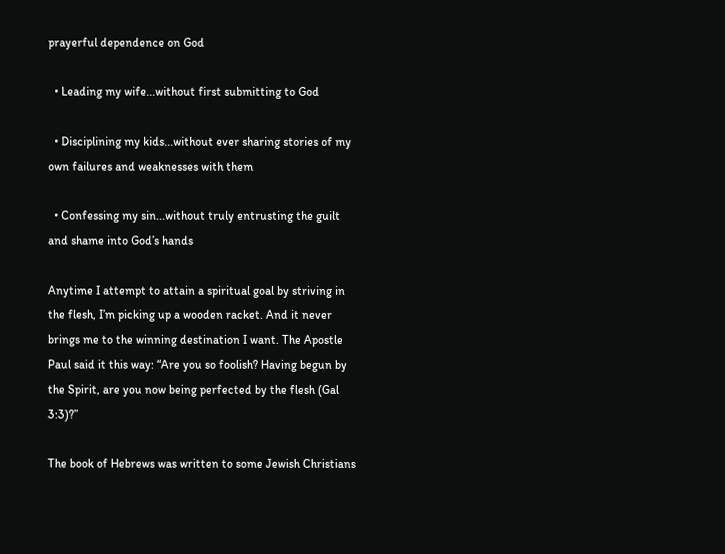prayerful dependence on God

  • Leading my wife...without first submitting to God

  • Disciplining my kids...without ever sharing stories of my own failures and weaknesses with them

  • Confessing my sin...without truly entrusting the guilt and shame into God’s hands

Anytime I attempt to attain a spiritual goal by striving in the flesh, I’m picking up a wooden racket. And it never brings me to the winning destination I want. The Apostle Paul said it this way: “Are you so foolish? Having begun by the Spirit, are you now being perfected by the flesh (Gal 3:3)?”

The book of Hebrews was written to some Jewish Christians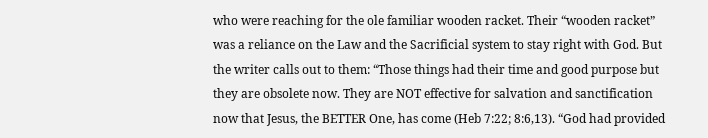who were reaching for the ole familiar wooden racket. Their “wooden racket” was a reliance on the Law and the Sacrificial system to stay right with God. But the writer calls out to them: “Those things had their time and good purpose but they are obsolete now. They are NOT effective for salvation and sanctification now that Jesus, the BETTER One, has come (Heb 7:22; 8:6,13). “God had provided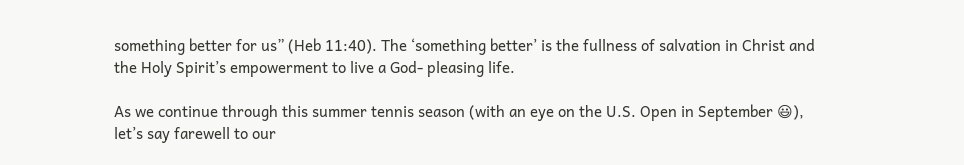something better for us” (Heb 11:40). The ‘something better’ is the fullness of salvation in Christ and the Holy Spirit’s empowerment to live a God- pleasing life.

As we continue through this summer tennis season (with an eye on the U.S. Open in September 😃), let’s say farewell to our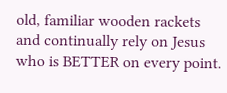old, familiar wooden rackets and continually rely on Jesus who is BETTER on every point.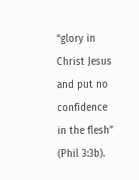“glory in Christ Jesus and put no confidence in the flesh” (Phil 3:3b).